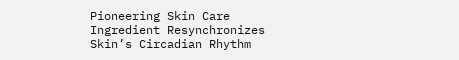Pioneering Skin Care Ingredient Resynchronizes Skin’s Circadian Rhythm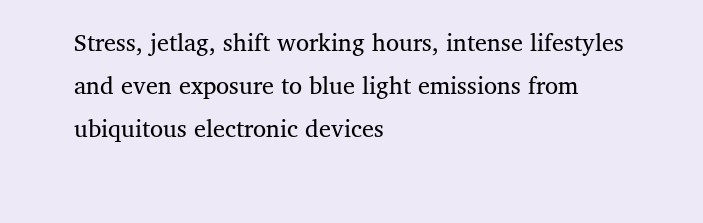Stress, jetlag, shift working hours, intense lifestyles and even exposure to blue light emissions from ubiquitous electronic devices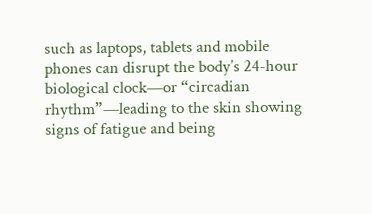such as laptops, tablets and mobile phones can disrupt the body’s 24-hour biological clock—or “circadian rhythm”—leading to the skin showing signs of fatigue and being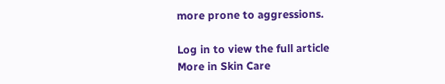more prone to aggressions.

Log in to view the full article
More in Skin Care